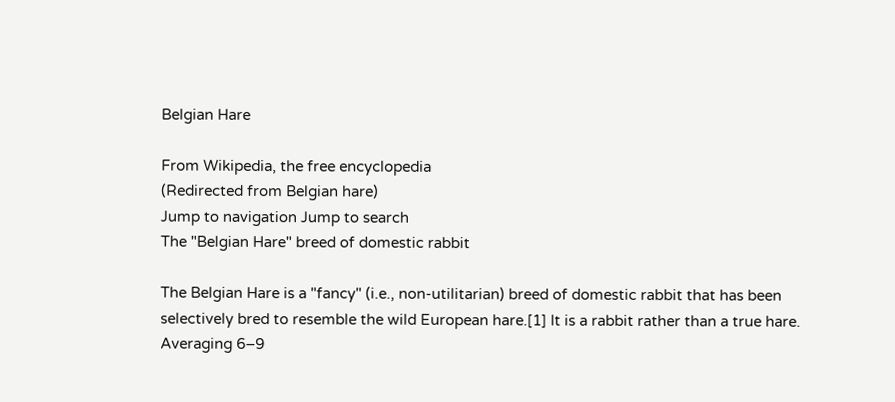Belgian Hare

From Wikipedia, the free encyclopedia
(Redirected from Belgian hare)
Jump to navigation Jump to search
The "Belgian Hare" breed of domestic rabbit

The Belgian Hare is a "fancy" (i.e., non-utilitarian) breed of domestic rabbit that has been selectively bred to resemble the wild European hare.[1] It is a rabbit rather than a true hare. Averaging 6–9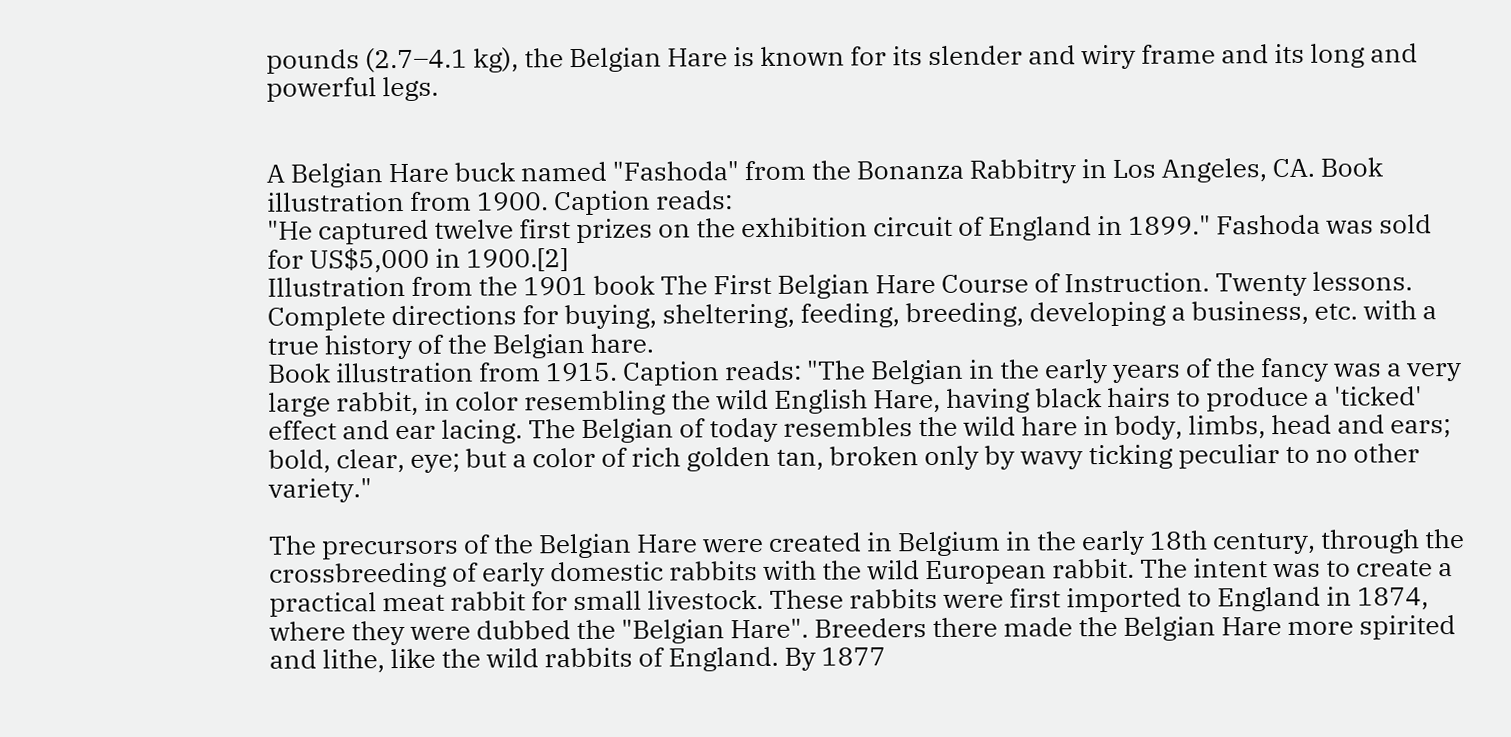pounds (2.7–4.1 kg), the Belgian Hare is known for its slender and wiry frame and its long and powerful legs.


A Belgian Hare buck named "Fashoda" from the Bonanza Rabbitry in Los Angeles, CA. Book illustration from 1900. Caption reads:
"He captured twelve first prizes on the exhibition circuit of England in 1899." Fashoda was sold for US$5,000 in 1900.[2]
Illustration from the 1901 book The First Belgian Hare Course of Instruction. Twenty lessons. Complete directions for buying, sheltering, feeding, breeding, developing a business, etc. with a true history of the Belgian hare.
Book illustration from 1915. Caption reads: "The Belgian in the early years of the fancy was a very large rabbit, in color resembling the wild English Hare, having black hairs to produce a 'ticked' effect and ear lacing. The Belgian of today resembles the wild hare in body, limbs, head and ears; bold, clear, eye; but a color of rich golden tan, broken only by wavy ticking peculiar to no other variety."

The precursors of the Belgian Hare were created in Belgium in the early 18th century, through the crossbreeding of early domestic rabbits with the wild European rabbit. The intent was to create a practical meat rabbit for small livestock. These rabbits were first imported to England in 1874, where they were dubbed the "Belgian Hare". Breeders there made the Belgian Hare more spirited and lithe, like the wild rabbits of England. By 1877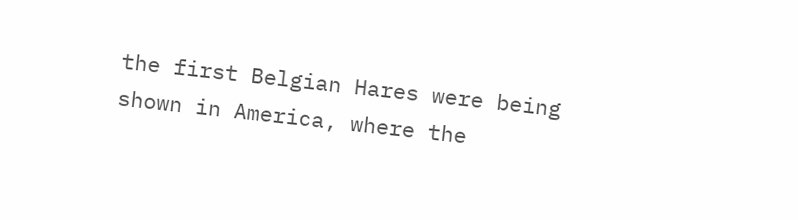the first Belgian Hares were being shown in America, where the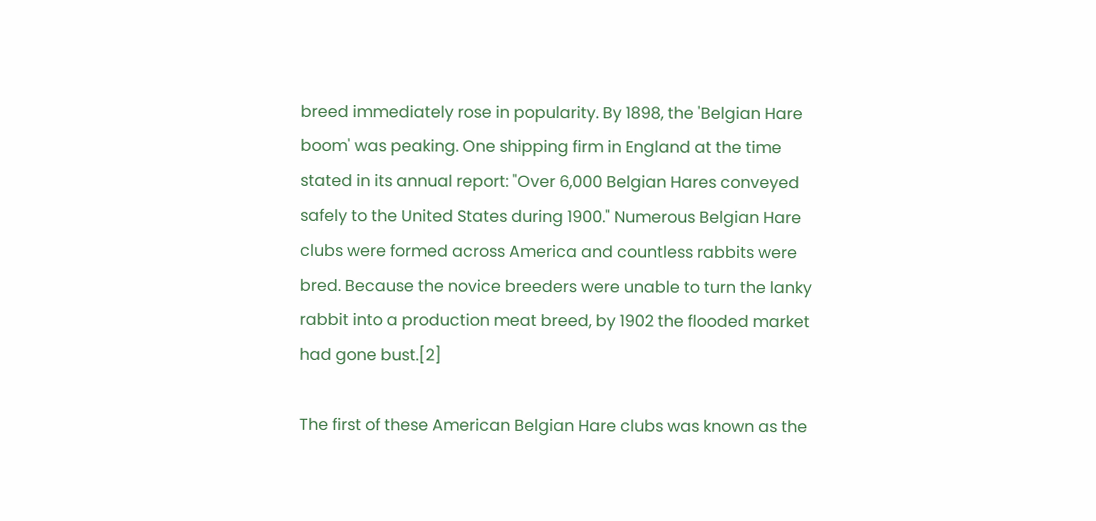breed immediately rose in popularity. By 1898, the 'Belgian Hare boom' was peaking. One shipping firm in England at the time stated in its annual report: "Over 6,000 Belgian Hares conveyed safely to the United States during 1900." Numerous Belgian Hare clubs were formed across America and countless rabbits were bred. Because the novice breeders were unable to turn the lanky rabbit into a production meat breed, by 1902 the flooded market had gone bust.[2]

The first of these American Belgian Hare clubs was known as the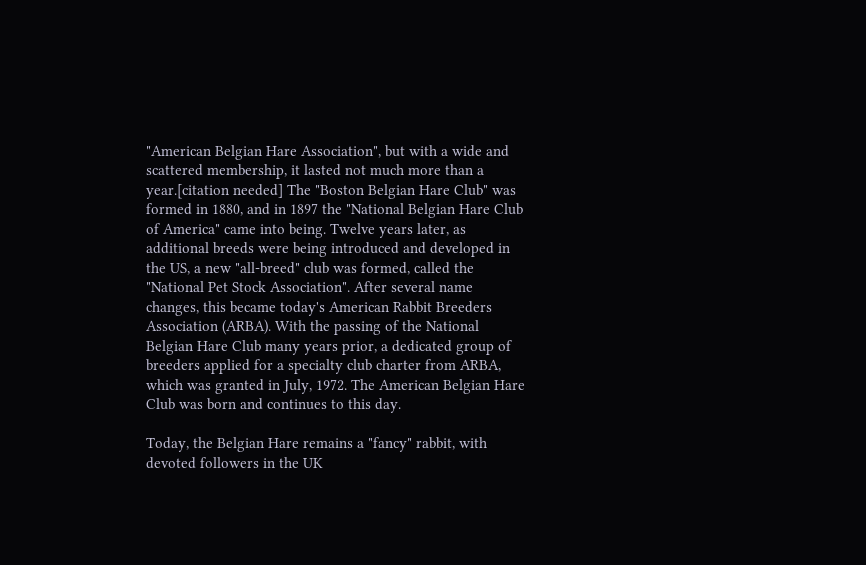"American Belgian Hare Association", but with a wide and scattered membership, it lasted not much more than a year.[citation needed] The "Boston Belgian Hare Club" was formed in 1880, and in 1897 the "National Belgian Hare Club of America" came into being. Twelve years later, as additional breeds were being introduced and developed in the US, a new "all-breed" club was formed, called the "National Pet Stock Association". After several name changes, this became today's American Rabbit Breeders Association (ARBA). With the passing of the National Belgian Hare Club many years prior, a dedicated group of breeders applied for a specialty club charter from ARBA, which was granted in July, 1972. The American Belgian Hare Club was born and continues to this day.

Today, the Belgian Hare remains a "fancy" rabbit, with devoted followers in the UK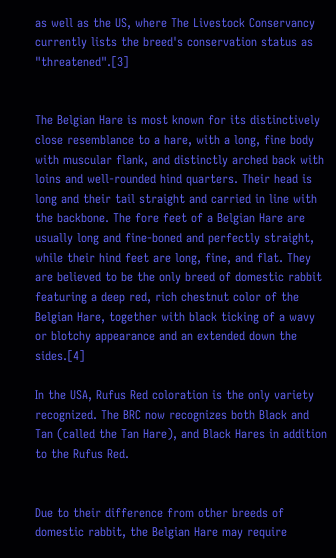as well as the US, where The Livestock Conservancy currently lists the breed's conservation status as "threatened".[3]


The Belgian Hare is most known for its distinctively close resemblance to a hare, with a long, fine body with muscular flank, and distinctly arched back with loins and well-rounded hind quarters. Their head is long and their tail straight and carried in line with the backbone. The fore feet of a Belgian Hare are usually long and fine-boned and perfectly straight, while their hind feet are long, fine, and flat. They are believed to be the only breed of domestic rabbit featuring a deep red, rich chestnut color of the Belgian Hare, together with black ticking of a wavy or blotchy appearance and an extended down the sides.[4]

In the USA, Rufus Red coloration is the only variety recognized. The BRC now recognizes both Black and Tan (called the Tan Hare), and Black Hares in addition to the Rufus Red.


Due to their difference from other breeds of domestic rabbit, the Belgian Hare may require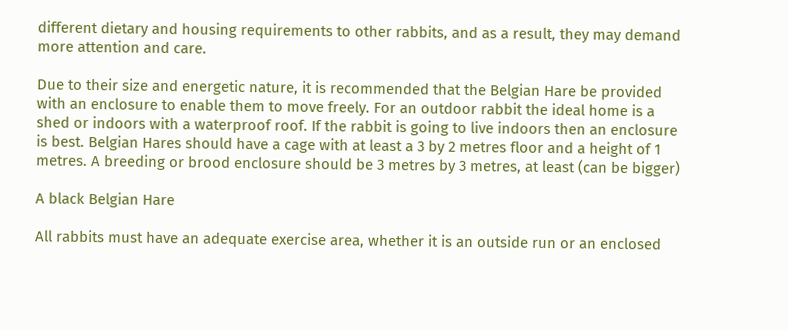different dietary and housing requirements to other rabbits, and as a result, they may demand more attention and care.

Due to their size and energetic nature, it is recommended that the Belgian Hare be provided with an enclosure to enable them to move freely. For an outdoor rabbit the ideal home is a shed or indoors with a waterproof roof. If the rabbit is going to live indoors then an enclosure is best. Belgian Hares should have a cage with at least a 3 by 2 metres floor and a height of 1 metres. A breeding or brood enclosure should be 3 metres by 3 metres, at least (can be bigger)

A black Belgian Hare

All rabbits must have an adequate exercise area, whether it is an outside run or an enclosed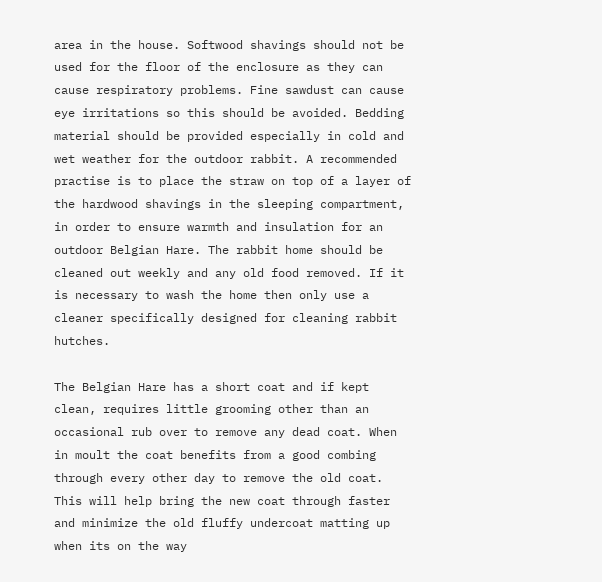area in the house. Softwood shavings should not be used for the floor of the enclosure as they can cause respiratory problems. Fine sawdust can cause eye irritations so this should be avoided. Bedding material should be provided especially in cold and wet weather for the outdoor rabbit. A recommended practise is to place the straw on top of a layer of the hardwood shavings in the sleeping compartment, in order to ensure warmth and insulation for an outdoor Belgian Hare. The rabbit home should be cleaned out weekly and any old food removed. If it is necessary to wash the home then only use a cleaner specifically designed for cleaning rabbit hutches.

The Belgian Hare has a short coat and if kept clean, requires little grooming other than an occasional rub over to remove any dead coat. When in moult the coat benefits from a good combing through every other day to remove the old coat. This will help bring the new coat through faster and minimize the old fluffy undercoat matting up when its on the way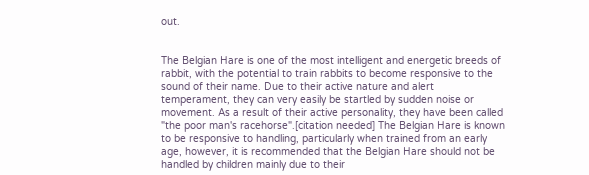out.


The Belgian Hare is one of the most intelligent and energetic breeds of rabbit, with the potential to train rabbits to become responsive to the sound of their name. Due to their active nature and alert temperament, they can very easily be startled by sudden noise or movement. As a result of their active personality, they have been called "the poor man's racehorse".[citation needed] The Belgian Hare is known to be responsive to handling, particularly when trained from an early age, however, it is recommended that the Belgian Hare should not be handled by children mainly due to their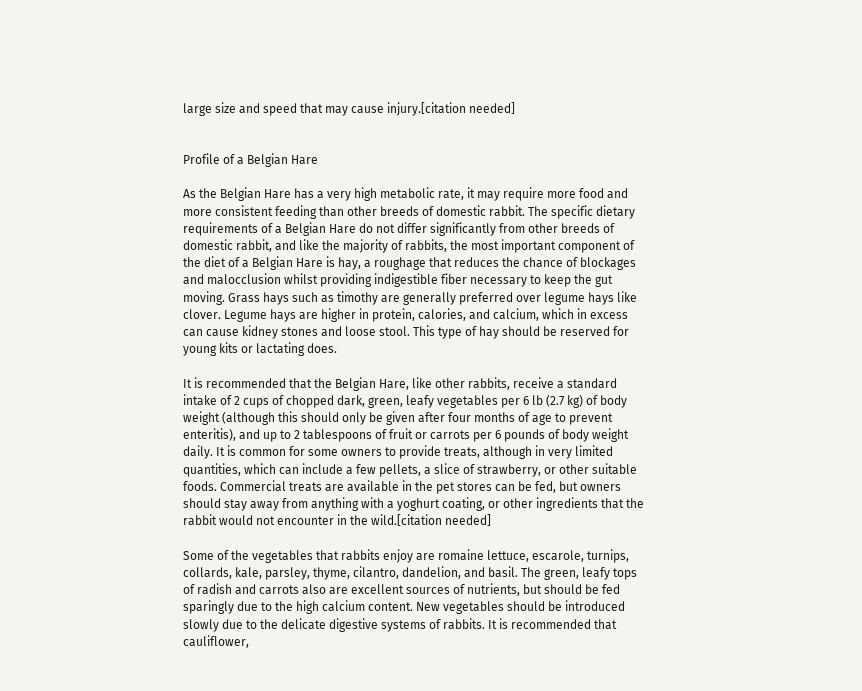large size and speed that may cause injury.[citation needed]


Profile of a Belgian Hare

As the Belgian Hare has a very high metabolic rate, it may require more food and more consistent feeding than other breeds of domestic rabbit. The specific dietary requirements of a Belgian Hare do not differ significantly from other breeds of domestic rabbit, and like the majority of rabbits, the most important component of the diet of a Belgian Hare is hay, a roughage that reduces the chance of blockages and malocclusion whilst providing indigestible fiber necessary to keep the gut moving. Grass hays such as timothy are generally preferred over legume hays like clover. Legume hays are higher in protein, calories, and calcium, which in excess can cause kidney stones and loose stool. This type of hay should be reserved for young kits or lactating does.

It is recommended that the Belgian Hare, like other rabbits, receive a standard intake of 2 cups of chopped dark, green, leafy vegetables per 6 lb (2.7 kg) of body weight (although this should only be given after four months of age to prevent enteritis), and up to 2 tablespoons of fruit or carrots per 6 pounds of body weight daily. It is common for some owners to provide treats, although in very limited quantities, which can include a few pellets, a slice of strawberry, or other suitable foods. Commercial treats are available in the pet stores can be fed, but owners should stay away from anything with a yoghurt coating, or other ingredients that the rabbit would not encounter in the wild.[citation needed]

Some of the vegetables that rabbits enjoy are romaine lettuce, escarole, turnips, collards, kale, parsley, thyme, cilantro, dandelion, and basil. The green, leafy tops of radish and carrots also are excellent sources of nutrients, but should be fed sparingly due to the high calcium content. New vegetables should be introduced slowly due to the delicate digestive systems of rabbits. It is recommended that cauliflower,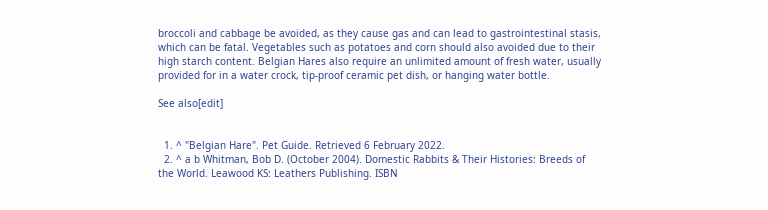broccoli and cabbage be avoided, as they cause gas and can lead to gastrointestinal stasis, which can be fatal. Vegetables such as potatoes and corn should also avoided due to their high starch content. Belgian Hares also require an unlimited amount of fresh water, usually provided for in a water crock, tip-proof ceramic pet dish, or hanging water bottle.

See also[edit]


  1. ^ "Belgian Hare". Pet Guide. Retrieved 6 February 2022.
  2. ^ a b Whitman, Bob D. (October 2004). Domestic Rabbits & Their Histories: Breeds of the World. Leawood KS: Leathers Publishing. ISBN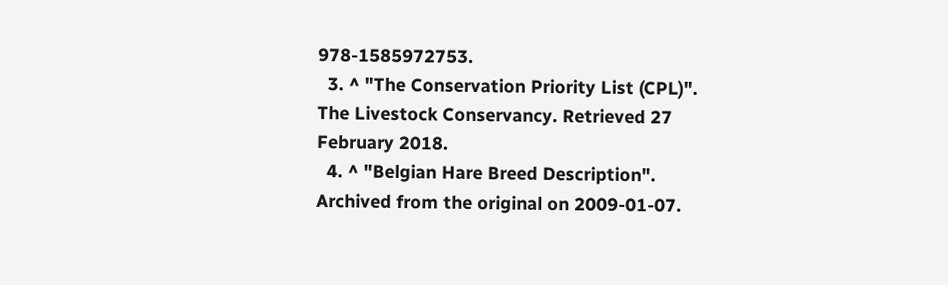978-1585972753.
  3. ^ "The Conservation Priority List (CPL)". The Livestock Conservancy. Retrieved 27 February 2018.
  4. ^ "Belgian Hare Breed Description". Archived from the original on 2009-01-07.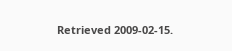Retrieved 2009-02-15.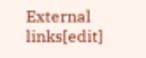External links[edit]